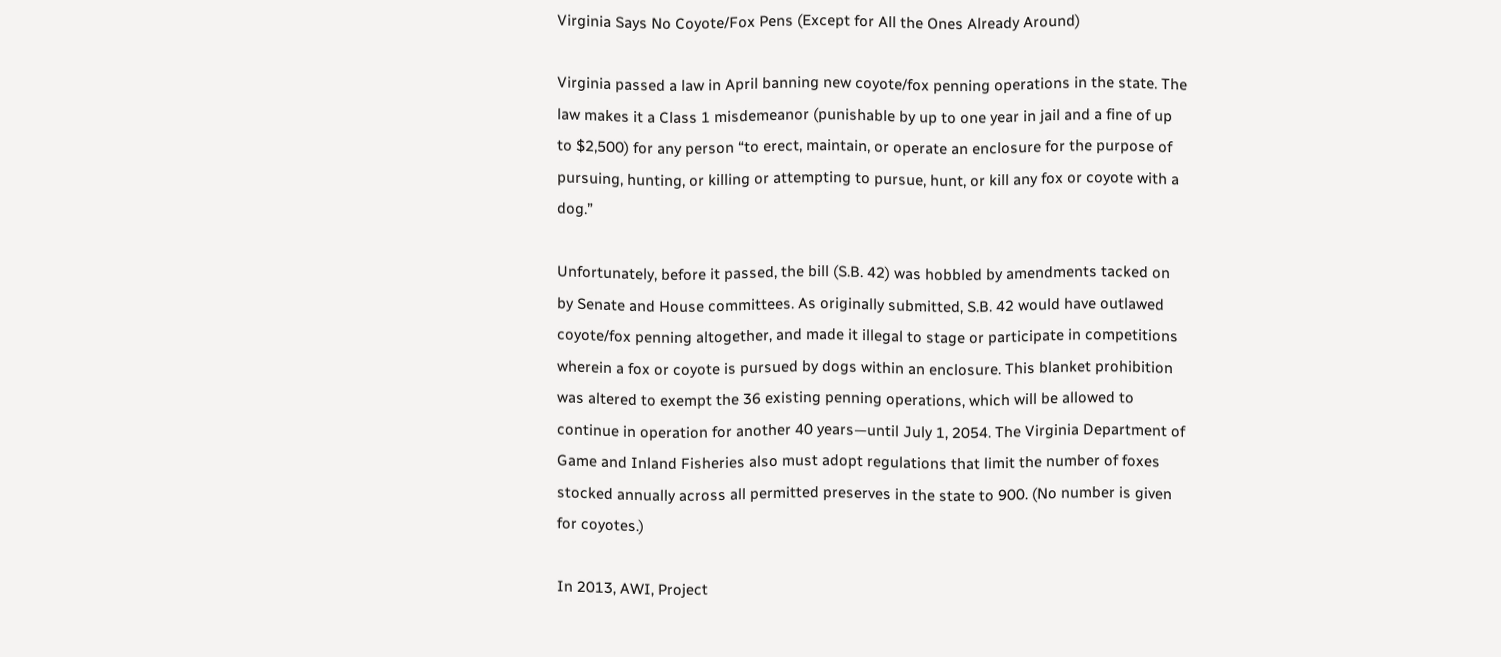Virginia Says No Coyote/Fox Pens (Except for All the Ones Already Around)

Virginia passed a law in April banning new coyote/fox penning operations in the state. The law makes it a Class 1 misdemeanor (punishable by up to one year in jail and a fine of up to $2,500) for any person “to erect, maintain, or operate an enclosure for the purpose of pursuing, hunting, or killing or attempting to pursue, hunt, or kill any fox or coyote with a dog.”

Unfortunately, before it passed, the bill (S.B. 42) was hobbled by amendments tacked on by Senate and House committees. As originally submitted, S.B. 42 would have outlawed coyote/fox penning altogether, and made it illegal to stage or participate in competitions wherein a fox or coyote is pursued by dogs within an enclosure. This blanket prohibition was altered to exempt the 36 existing penning operations, which will be allowed to continue in operation for another 40 years—until July 1, 2054. The Virginia Department of Game and Inland Fisheries also must adopt regulations that limit the number of foxes stocked annually across all permitted preserves in the state to 900. (No number is given for coyotes.)

In 2013, AWI, Project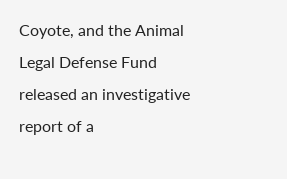Coyote, and the Animal Legal Defense Fund released an investigative report of a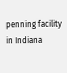penning facility in Indiana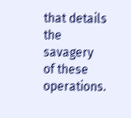that details the savagery of these operations.